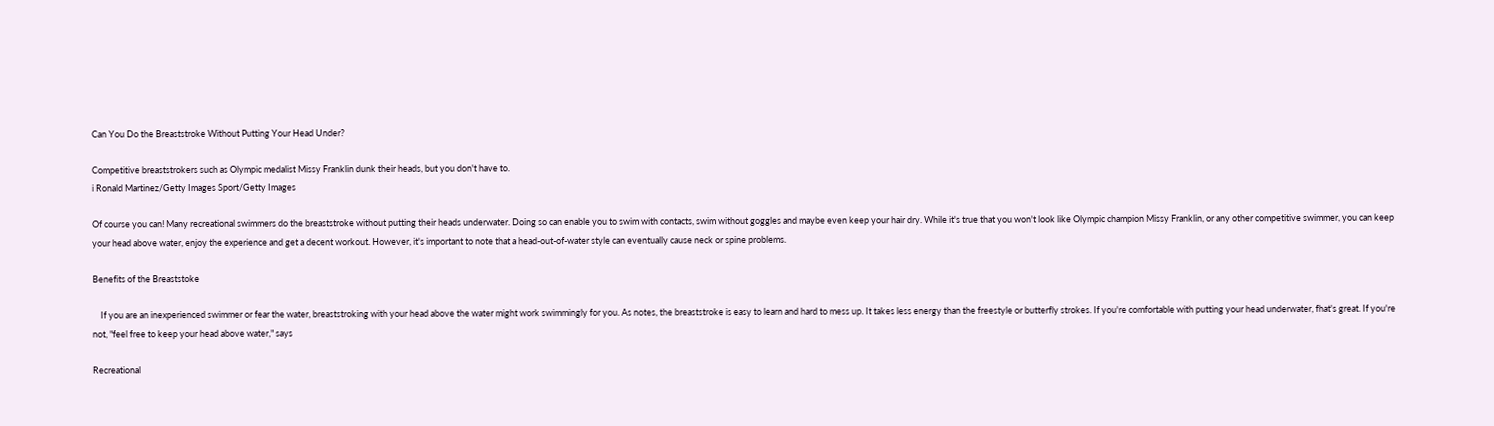Can You Do the Breaststroke Without Putting Your Head Under?

Competitive breaststrokers such as Olympic medalist Missy Franklin dunk their heads, but you don't have to.
i Ronald Martinez/Getty Images Sport/Getty Images

Of course you can! Many recreational swimmers do the breaststroke without putting their heads underwater. Doing so can enable you to swim with contacts, swim without goggles and maybe even keep your hair dry. While it's true that you won't look like Olympic champion Missy Franklin, or any other competitive swimmer, you can keep your head above water, enjoy the experience and get a decent workout. However, it's important to note that a head-out-of-water style can eventually cause neck or spine problems.

Benefits of the Breaststoke

    If you are an inexperienced swimmer or fear the water, breaststroking with your head above the water might work swimmingly for you. As notes, the breaststroke is easy to learn and hard to mess up. It takes less energy than the freestyle or butterfly strokes. If you're comfortable with putting your head underwater, fhat's great. If you're not, "feel free to keep your head above water," says

Recreational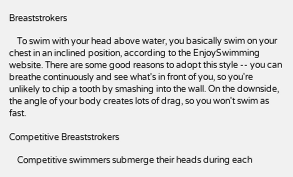Breaststrokers

    To swim with your head above water, you basically swim on your chest in an inclined position, according to the EnjoySwimming website. There are some good reasons to adopt this style -- you can breathe continuously and see what's in front of you, so you're unlikely to chip a tooth by smashing into the wall. On the downside, the angle of your body creates lots of drag, so you won't swim as fast.

Competitive Breaststrokers

    Competitive swimmers submerge their heads during each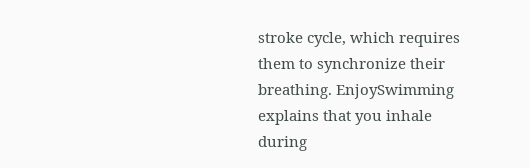stroke cycle, which requires them to synchronize their breathing. EnjoySwimming explains that you inhale during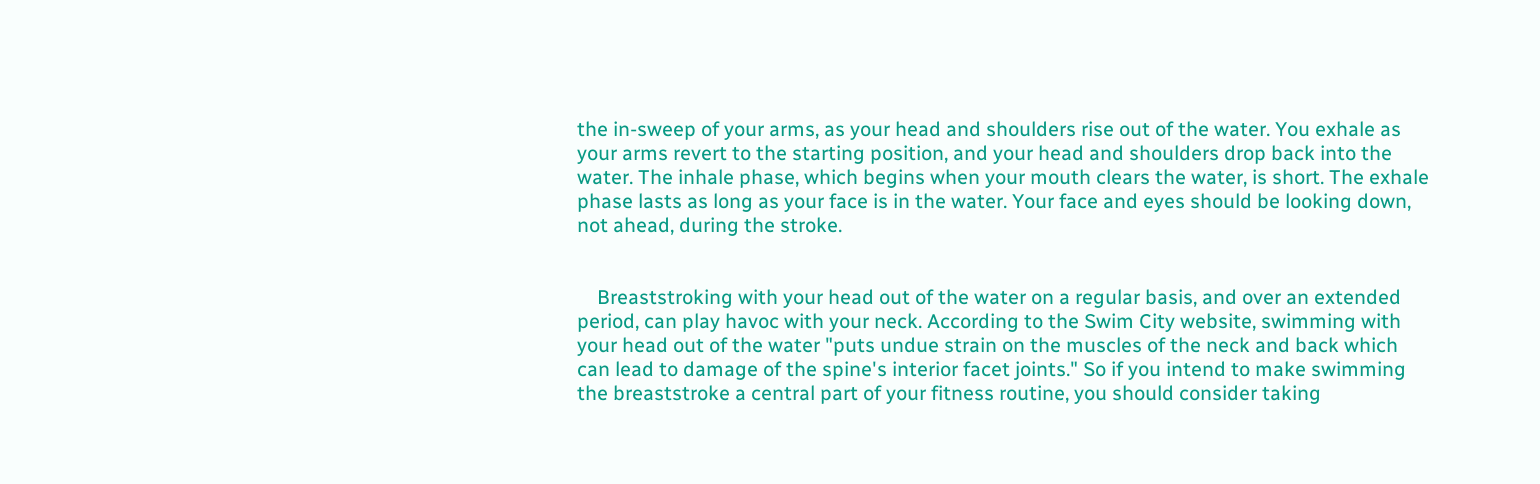the in-sweep of your arms, as your head and shoulders rise out of the water. You exhale as your arms revert to the starting position, and your head and shoulders drop back into the water. The inhale phase, which begins when your mouth clears the water, is short. The exhale phase lasts as long as your face is in the water. Your face and eyes should be looking down, not ahead, during the stroke.


    Breaststroking with your head out of the water on a regular basis, and over an extended period, can play havoc with your neck. According to the Swim City website, swimming with your head out of the water "puts undue strain on the muscles of the neck and back which can lead to damage of the spine's interior facet joints." So if you intend to make swimming the breaststroke a central part of your fitness routine, you should consider taking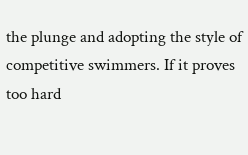the plunge and adopting the style of competitive swimmers. If it proves too hard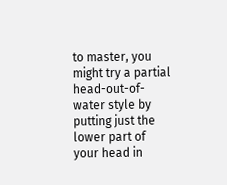to master, you might try a partial head-out-of-water style by putting just the lower part of your head in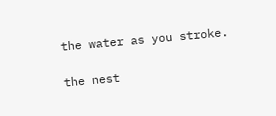the water as you stroke.

the nest